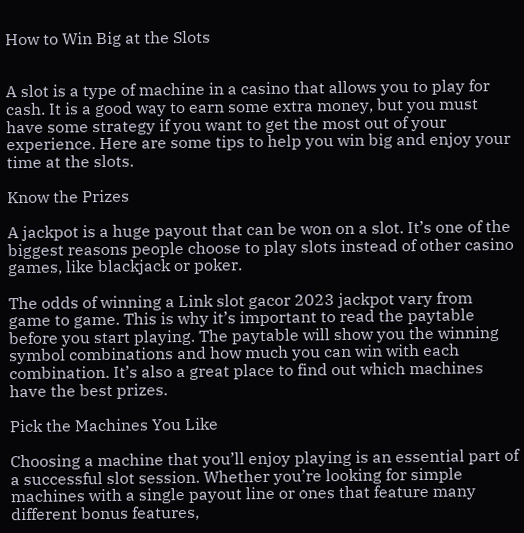How to Win Big at the Slots


A slot is a type of machine in a casino that allows you to play for cash. It is a good way to earn some extra money, but you must have some strategy if you want to get the most out of your experience. Here are some tips to help you win big and enjoy your time at the slots.

Know the Prizes

A jackpot is a huge payout that can be won on a slot. It’s one of the biggest reasons people choose to play slots instead of other casino games, like blackjack or poker.

The odds of winning a Link slot gacor 2023 jackpot vary from game to game. This is why it’s important to read the paytable before you start playing. The paytable will show you the winning symbol combinations and how much you can win with each combination. It’s also a great place to find out which machines have the best prizes.

Pick the Machines You Like

Choosing a machine that you’ll enjoy playing is an essential part of a successful slot session. Whether you’re looking for simple machines with a single payout line or ones that feature many different bonus features,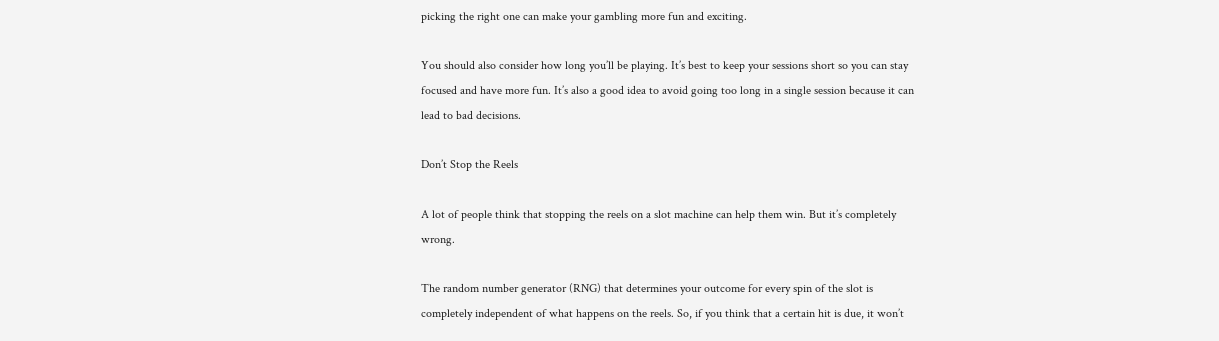picking the right one can make your gambling more fun and exciting.

You should also consider how long you’ll be playing. It’s best to keep your sessions short so you can stay focused and have more fun. It’s also a good idea to avoid going too long in a single session because it can lead to bad decisions.

Don’t Stop the Reels

A lot of people think that stopping the reels on a slot machine can help them win. But it’s completely wrong.

The random number generator (RNG) that determines your outcome for every spin of the slot is completely independent of what happens on the reels. So, if you think that a certain hit is due, it won’t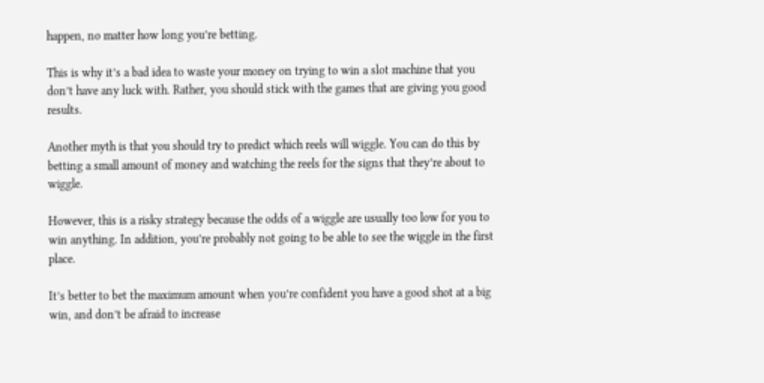happen, no matter how long you’re betting.

This is why it’s a bad idea to waste your money on trying to win a slot machine that you don’t have any luck with. Rather, you should stick with the games that are giving you good results.

Another myth is that you should try to predict which reels will wiggle. You can do this by betting a small amount of money and watching the reels for the signs that they’re about to wiggle.

However, this is a risky strategy because the odds of a wiggle are usually too low for you to win anything. In addition, you’re probably not going to be able to see the wiggle in the first place.

It’s better to bet the maximum amount when you’re confident you have a good shot at a big win, and don’t be afraid to increase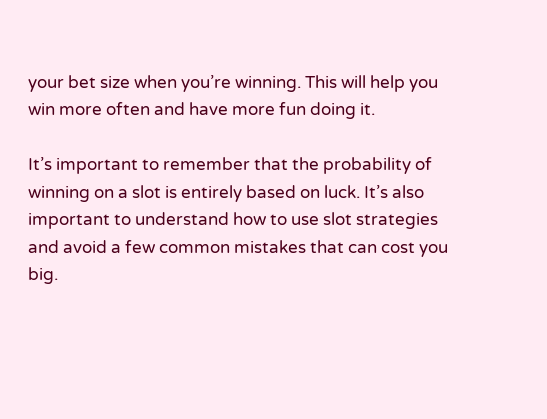your bet size when you’re winning. This will help you win more often and have more fun doing it.

It’s important to remember that the probability of winning on a slot is entirely based on luck. It’s also important to understand how to use slot strategies and avoid a few common mistakes that can cost you big.